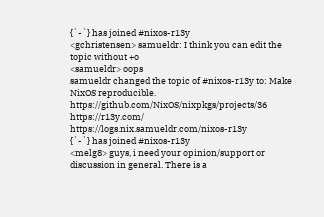{`-`} has joined #nixos-r13y
<gchristensen> samueldr: I think you can edit the topic without +o
<samueldr> oops
samueldr changed the topic of #nixos-r13y to: Make NixOS reproducible. https://github.com/NixOS/nixpkgs/projects/36 https://r13y.com/ https://logs.nix.samueldr.com/nixos-r13y
{`-`} has joined #nixos-r13y
<melg8> guys, i need your opinion/support or discussion in general. There is a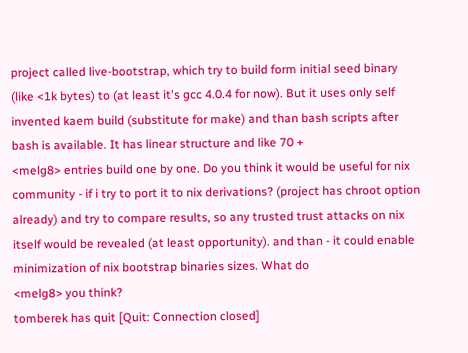project called live-bootstrap, which try to build form initial seed binary (like <1k bytes) to (at least it's gcc 4.0.4 for now). But it uses only self invented kaem build (substitute for make) and than bash scripts after bash is available. It has linear structure and like 70 +
<melg8> entries build one by one. Do you think it would be useful for nix community - if i try to port it to nix derivations? (project has chroot option already) and try to compare results, so any trusted trust attacks on nix itself would be revealed (at least opportunity). and than - it could enable minimization of nix bootstrap binaries sizes. What do
<melg8> you think?
tomberek has quit [Quit: Connection closed]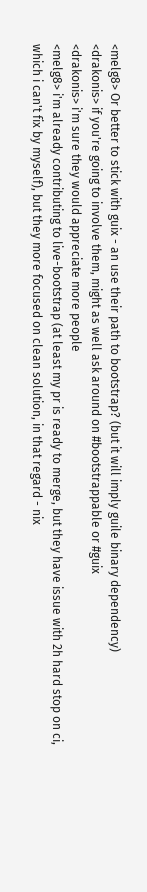<melg8> Or better to stick with guix - an use their path to bootstrap? (but it will imply guile binary dependency)
<drakonis> if you're going to involve them, might as well ask around on #bootstrappable or #guix
<drakonis> i'm sure they would appreciate more people
<melg8> i'm already contributing to live-bootstrap (at least my pr is ready to merge, but they have issue with 2h hard stop on ci, which i can't fix by myself), but they more focused on clean solution, in that regard - nix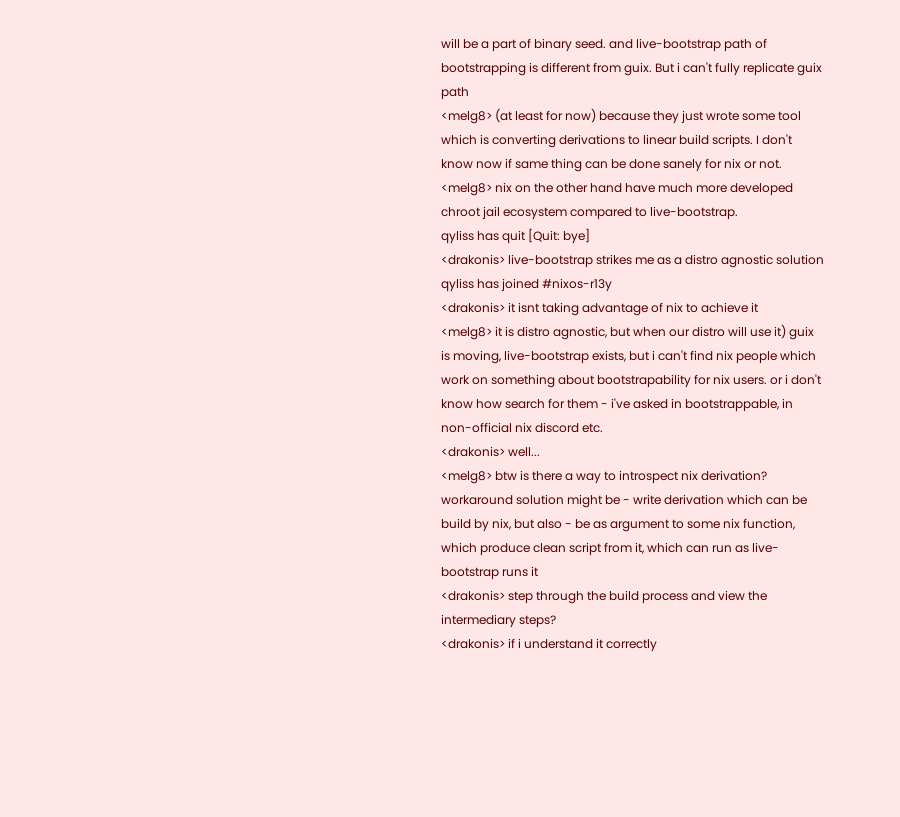will be a part of binary seed. and live-bootstrap path of bootstrapping is different from guix. But i can't fully replicate guix path
<melg8> (at least for now) because they just wrote some tool which is converting derivations to linear build scripts. I don't know now if same thing can be done sanely for nix or not.
<melg8> nix on the other hand have much more developed chroot jail ecosystem compared to live-bootstrap.
qyliss has quit [Quit: bye]
<drakonis> live-bootstrap strikes me as a distro agnostic solution
qyliss has joined #nixos-r13y
<drakonis> it isnt taking advantage of nix to achieve it
<melg8> it is distro agnostic, but when our distro will use it) guix is moving, live-bootstrap exists, but i can't find nix people which work on something about bootstrapability for nix users. or i don't know how search for them - i've asked in bootstrappable, in non-official nix discord etc.
<drakonis> well...
<melg8> btw is there a way to introspect nix derivation? workaround solution might be - write derivation which can be build by nix, but also - be as argument to some nix function, which produce clean script from it, which can run as live-bootstrap runs it
<drakonis> step through the build process and view the intermediary steps?
<drakonis> if i understand it correctly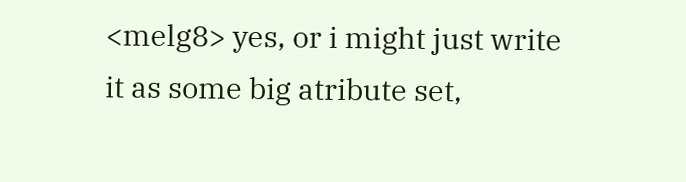<melg8> yes, or i might just write it as some big atribute set,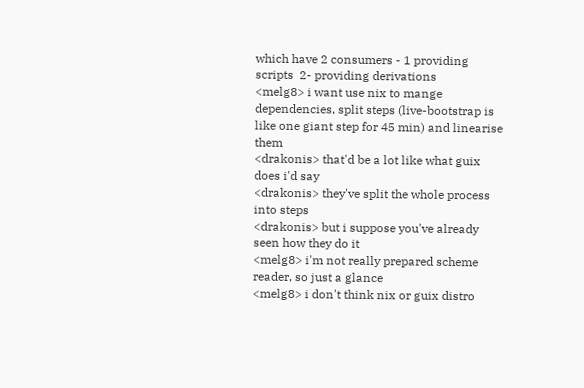which have 2 consumers - 1 providing scripts  2- providing derivations
<melg8> i want use nix to mange dependencies, split steps (live-bootstrap is like one giant step for 45 min) and linearise them
<drakonis> that'd be a lot like what guix does i'd say
<drakonis> they've split the whole process into steps
<drakonis> but i suppose you've already seen how they do it
<melg8> i'm not really prepared scheme reader, so just a glance
<melg8> i don't think nix or guix distro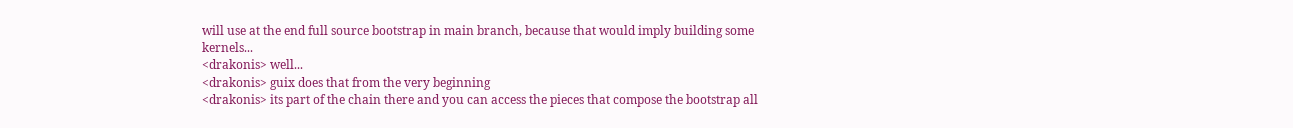will use at the end full source bootstrap in main branch, because that would imply building some kernels...
<drakonis> well...
<drakonis> guix does that from the very beginning
<drakonis> its part of the chain there and you can access the pieces that compose the bootstrap all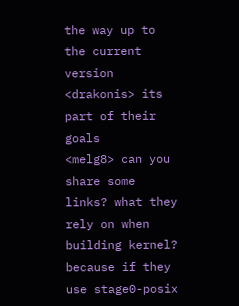the way up to the current version
<drakonis> its part of their goals
<melg8> can you share some links? what they rely on when building kernel? because if they use stage0-posix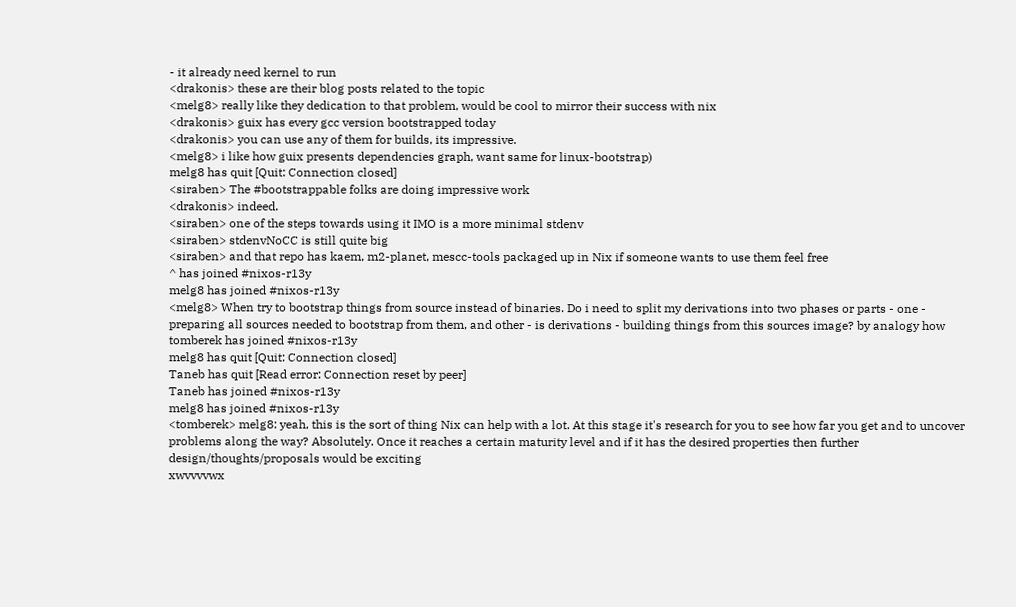- it already need kernel to run
<drakonis> these are their blog posts related to the topic
<melg8> really like they dedication to that problem, would be cool to mirror their success with nix
<drakonis> guix has every gcc version bootstrapped today
<drakonis> you can use any of them for builds, its impressive.
<melg8> i like how guix presents dependencies graph, want same for linux-bootstrap)
melg8 has quit [Quit: Connection closed]
<siraben> The #bootstrappable folks are doing impressive work
<drakonis> indeed.
<siraben> one of the steps towards using it IMO is a more minimal stdenv
<siraben> stdenvNoCC is still quite big
<siraben> and that repo has kaem, m2-planet, mescc-tools packaged up in Nix if someone wants to use them feel free
^ has joined #nixos-r13y
melg8 has joined #nixos-r13y
<melg8> When try to bootstrap things from source instead of binaries. Do i need to split my derivations into two phases or parts - one - preparing all sources needed to bootstrap from them, and other - is derivations - building things from this sources image? by analogy how
tomberek has joined #nixos-r13y
melg8 has quit [Quit: Connection closed]
Taneb has quit [Read error: Connection reset by peer]
Taneb has joined #nixos-r13y
melg8 has joined #nixos-r13y
<tomberek> melg8: yeah, this is the sort of thing Nix can help with a lot. At this stage it's research for you to see how far you get and to uncover problems along the way? Absolutely. Once it reaches a certain maturity level and if it has the desired properties then further design/thoughts/proposals would be exciting
xwvvvvwx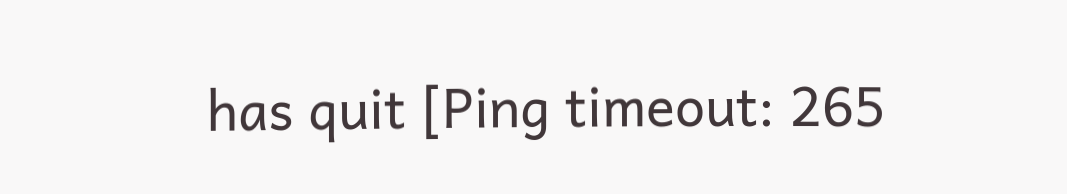has quit [Ping timeout: 265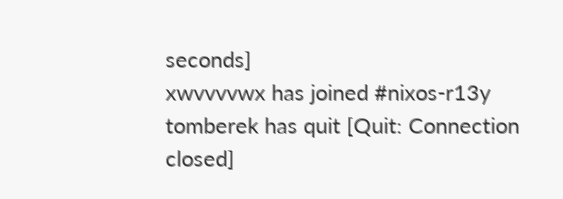seconds]
xwvvvvwx has joined #nixos-r13y
tomberek has quit [Quit: Connection closed]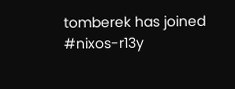tomberek has joined #nixos-r13y